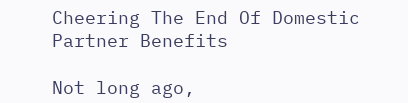Cheering The End Of Domestic Partner Benefits

Not long ago,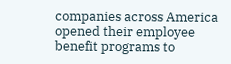companies across America opened their employee benefit programs to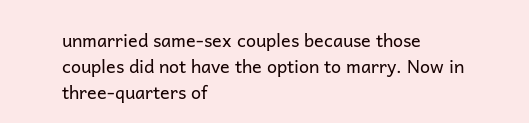unmarried same-sex couples because those couples did not have the option to marry. Now in three-quarters of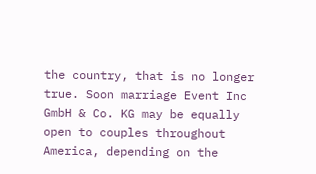the country, that is no longer true. Soon marriage Event Inc GmbH & Co. KG may be equally open to couples throughout America, depending on the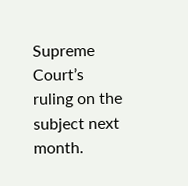Supreme Court’s ruling on the subject next month.